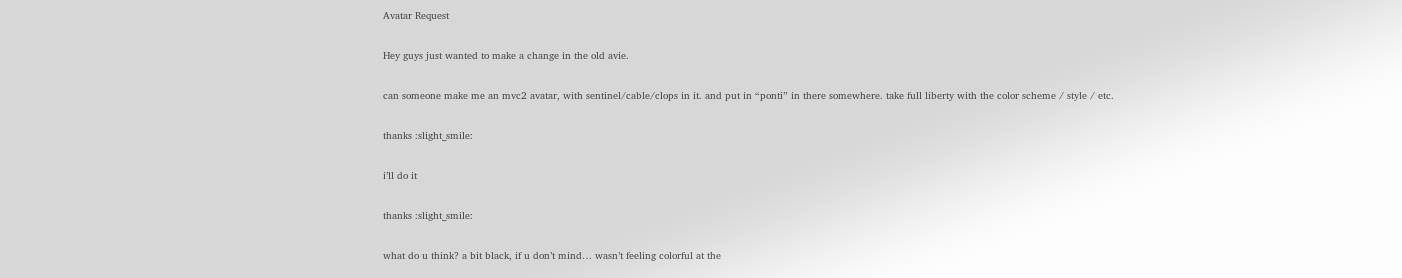Avatar Request

Hey guys just wanted to make a change in the old avie.

can someone make me an mvc2 avatar, with sentinel/cable/clops in it. and put in “ponti” in there somewhere. take full liberty with the color scheme / style / etc.

thanks :slight_smile:

i’ll do it

thanks :slight_smile:

what do u think? a bit black, if u don’t mind… wasn’t feeling colorful at the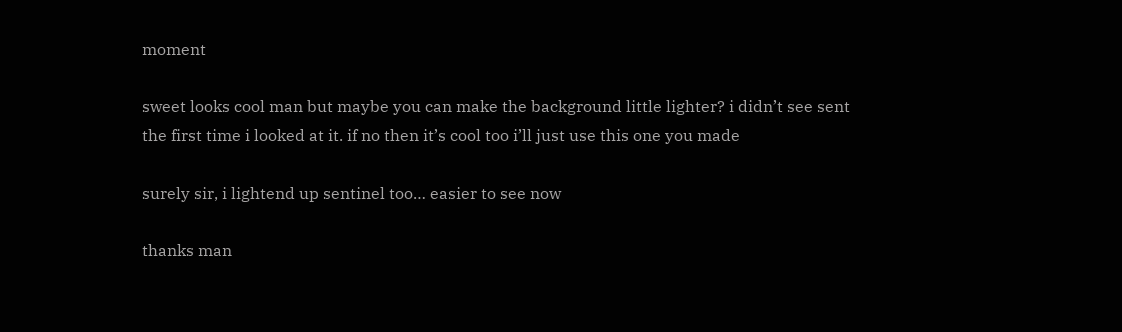moment

sweet looks cool man but maybe you can make the background little lighter? i didn’t see sent the first time i looked at it. if no then it’s cool too i’ll just use this one you made

surely sir, i lightend up sentinel too… easier to see now

thanks man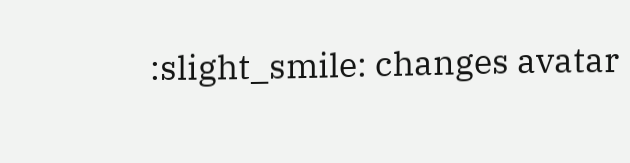:slight_smile: changes avatar